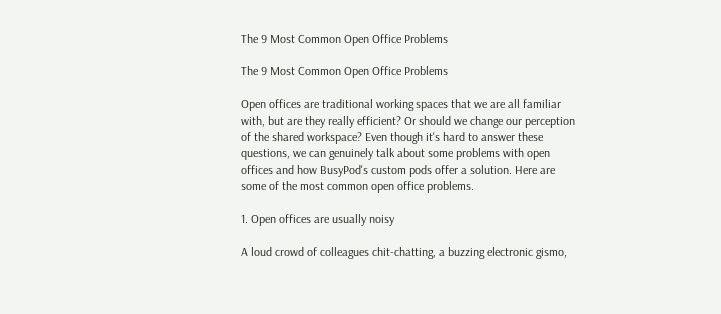The 9 Most Common Open Office Problems

The 9 Most Common Open Office Problems

Open offices are traditional working spaces that we are all familiar with, but are they really efficient? Or should we change our perception of the shared workspace? Even though it's hard to answer these questions, we can genuinely talk about some problems with open offices and how BusyPod's custom pods offer a solution. Here are some of the most common open office problems.

1. Open offices are usually noisy

A loud crowd of colleagues chit-chatting, a buzzing electronic gismo,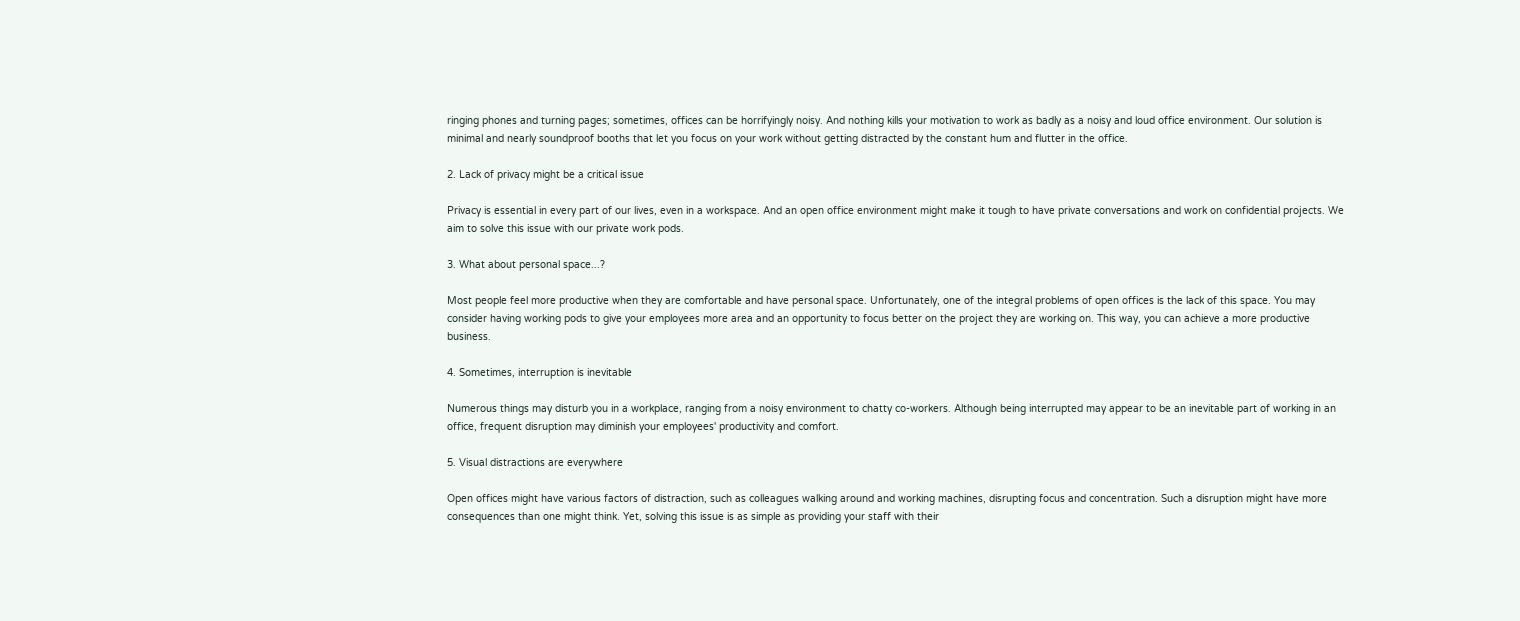ringing phones and turning pages; sometimes, offices can be horrifyingly noisy. And nothing kills your motivation to work as badly as a noisy and loud office environment. Our solution is minimal and nearly soundproof booths that let you focus on your work without getting distracted by the constant hum and flutter in the office.

2. Lack of privacy might be a critical issue

Privacy is essential in every part of our lives, even in a workspace. And an open office environment might make it tough to have private conversations and work on confidential projects. We aim to solve this issue with our private work pods.

3. What about personal space...?

Most people feel more productive when they are comfortable and have personal space. Unfortunately, one of the integral problems of open offices is the lack of this space. You may consider having working pods to give your employees more area and an opportunity to focus better on the project they are working on. This way, you can achieve a more productive business.

4. Sometimes, interruption is inevitable

Numerous things may disturb you in a workplace, ranging from a noisy environment to chatty co-workers. Although being interrupted may appear to be an inevitable part of working in an office, frequent disruption may diminish your employees' productivity and comfort.

5. Visual distractions are everywhere

Open offices might have various factors of distraction, such as colleagues walking around and working machines, disrupting focus and concentration. Such a disruption might have more consequences than one might think. Yet, solving this issue is as simple as providing your staff with their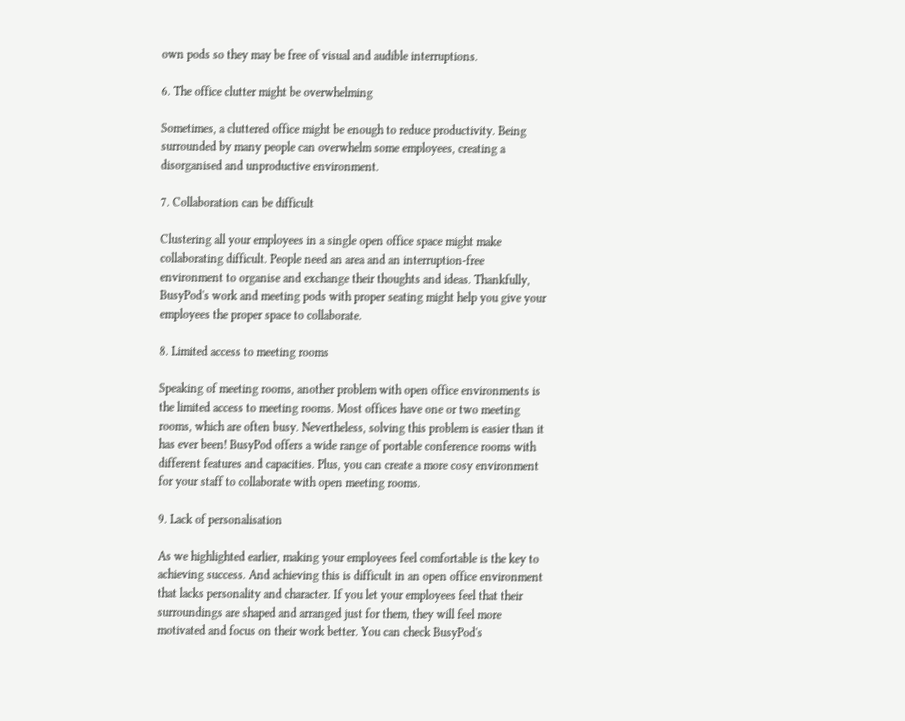own pods so they may be free of visual and audible interruptions.

6. The office clutter might be overwhelming

Sometimes, a cluttered office might be enough to reduce productivity. Being surrounded by many people can overwhelm some employees, creating a disorganised and unproductive environment.

7. Collaboration can be difficult

Clustering all your employees in a single open office space might make collaborating difficult. People need an area and an interruption-free environment to organise and exchange their thoughts and ideas. Thankfully, BusyPod's work and meeting pods with proper seating might help you give your employees the proper space to collaborate.

8. Limited access to meeting rooms

Speaking of meeting rooms, another problem with open office environments is the limited access to meeting rooms. Most offices have one or two meeting rooms, which are often busy. Nevertheless, solving this problem is easier than it has ever been! BusyPod offers a wide range of portable conference rooms with different features and capacities. Plus, you can create a more cosy environment for your staff to collaborate with open meeting rooms.

9. Lack of personalisation

As we highlighted earlier, making your employees feel comfortable is the key to achieving success. And achieving this is difficult in an open office environment that lacks personality and character. If you let your employees feel that their surroundings are shaped and arranged just for them, they will feel more motivated and focus on their work better. You can check BusyPod's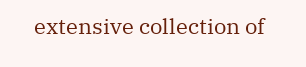extensive collection of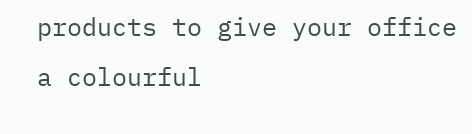products to give your office a colourful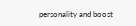personality and boost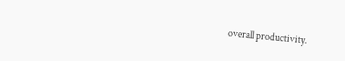overall productivity.